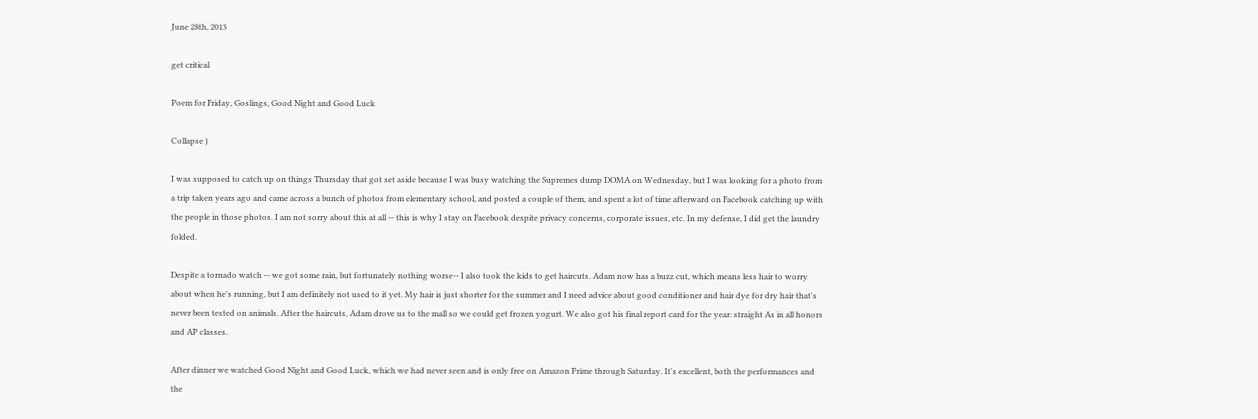June 28th, 2013

get critical

Poem for Friday, Goslings, Good Night and Good Luck

Collapse )

I was supposed to catch up on things Thursday that got set aside because I was busy watching the Supremes dump DOMA on Wednesday, but I was looking for a photo from a trip taken years ago and came across a bunch of photos from elementary school, and posted a couple of them, and spent a lot of time afterward on Facebook catching up with the people in those photos. I am not sorry about this at all -- this is why I stay on Facebook despite privacy concerns, corporate issues, etc. In my defense, I did get the laundry folded.

Despite a tornado watch -- we got some rain, but fortunately nothing worse-- I also took the kids to get haircuts. Adam now has a buzz cut, which means less hair to worry about when he's running, but I am definitely not used to it yet. My hair is just shorter for the summer and I need advice about good conditioner and hair dye for dry hair that's never been tested on animals. After the haircuts, Adam drove us to the mall so we could get frozen yogurt. We also got his final report card for the year: straight As in all honors and AP classes.

After dinner we watched Good Night and Good Luck, which we had never seen and is only free on Amazon Prime through Saturday. It's excellent, both the performances and the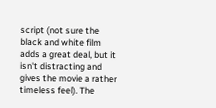script (not sure the black and white film adds a great deal, but it isn't distracting and gives the movie a rather timeless feel). The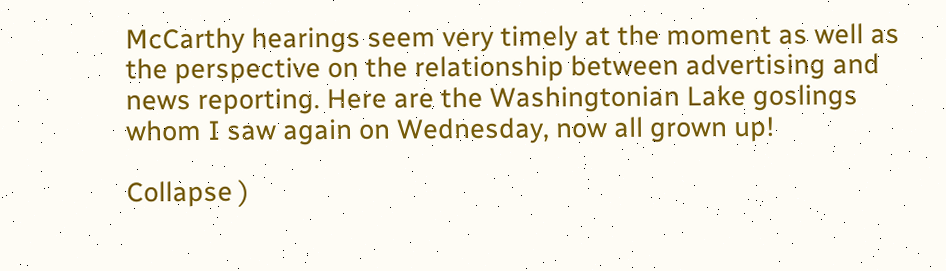McCarthy hearings seem very timely at the moment as well as the perspective on the relationship between advertising and news reporting. Here are the Washingtonian Lake goslings whom I saw again on Wednesday, now all grown up!

Collapse )